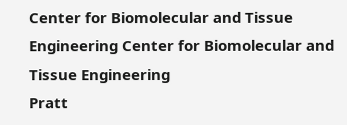Center for Biomolecular and Tissue Engineering Center for Biomolecular and Tissue Engineering
Pratt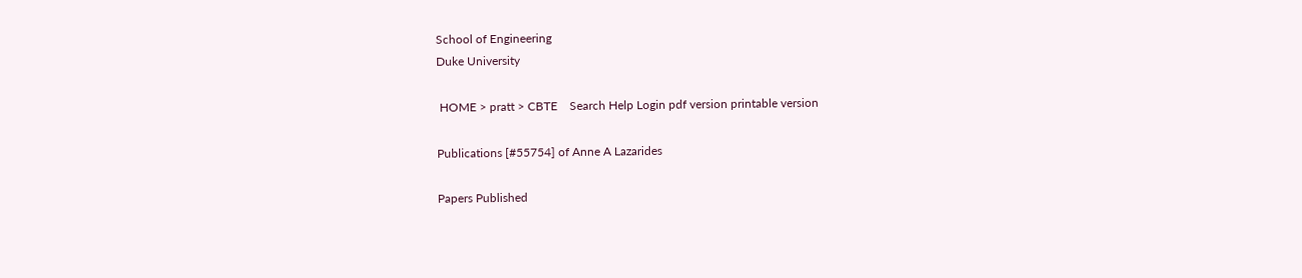School of Engineering
Duke University

 HOME > pratt > CBTE    Search Help Login pdf version printable version

Publications [#55754] of Anne A Lazarides

Papers Published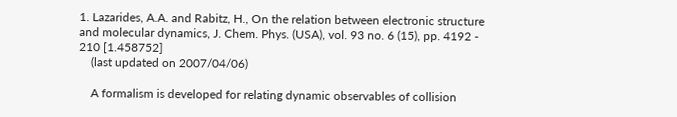1. Lazarides, A.A. and Rabitz, H., On the relation between electronic structure and molecular dynamics, J. Chem. Phys. (USA), vol. 93 no. 6 (15), pp. 4192 - 210 [1.458752]
    (last updated on 2007/04/06)

    A formalism is developed for relating dynamic observables of collision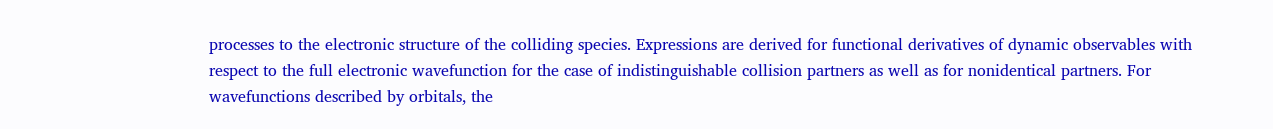processes to the electronic structure of the colliding species. Expressions are derived for functional derivatives of dynamic observables with respect to the full electronic wavefunction for the case of indistinguishable collision partners as well as for nonidentical partners. For wavefunctions described by orbitals, the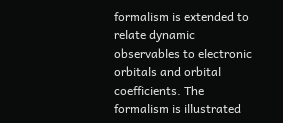formalism is extended to relate dynamic observables to electronic orbitals and orbital coefficients. The formalism is illustrated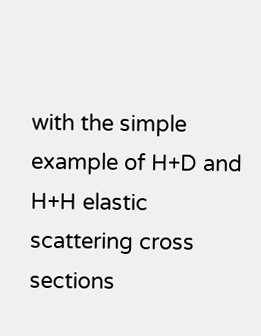with the simple example of H+D and H+H elastic scattering cross sections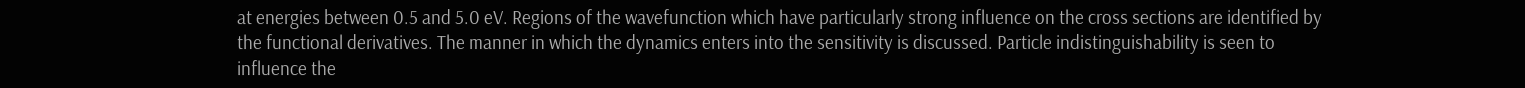at energies between 0.5 and 5.0 eV. Regions of the wavefunction which have particularly strong influence on the cross sections are identified by the functional derivatives. The manner in which the dynamics enters into the sensitivity is discussed. Particle indistinguishability is seen to influence the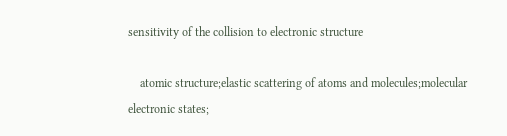sensitivity of the collision to electronic structure

    atomic structure;elastic scattering of atoms and molecules;molecular electronic states;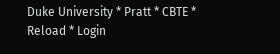Duke University * Pratt * CBTE * Reload * Login